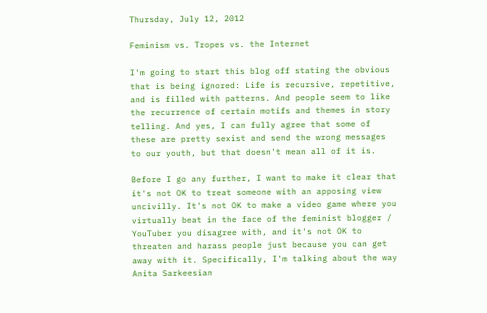Thursday, July 12, 2012

Feminism vs. Tropes vs. the Internet

I'm going to start this blog off stating the obvious that is being ignored: Life is recursive, repetitive, and is filled with patterns. And people seem to like the recurrence of certain motifs and themes in story telling. And yes, I can fully agree that some of these are pretty sexist and send the wrong messages to our youth, but that doesn't mean all of it is.

Before I go any further, I want to make it clear that it's not OK to treat someone with an apposing view uncivilly. It's not OK to make a video game where you virtually beat in the face of the feminist blogger / YouTuber you disagree with, and it's not OK to threaten and harass people just because you can get away with it. Specifically, I'm talking about the way Anita Sarkeesian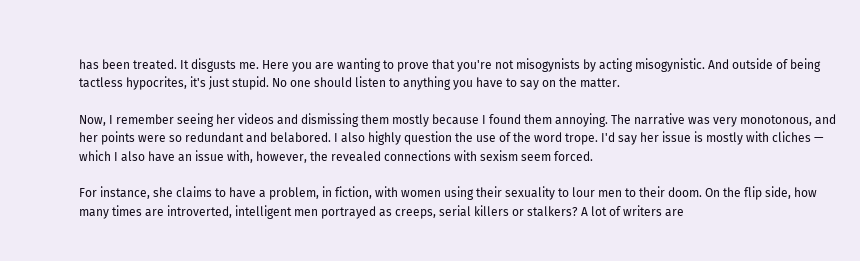has been treated. It disgusts me. Here you are wanting to prove that you're not misogynists by acting misogynistic. And outside of being tactless hypocrites, it's just stupid. No one should listen to anything you have to say on the matter.

Now, I remember seeing her videos and dismissing them mostly because I found them annoying. The narrative was very monotonous, and her points were so redundant and belabored. I also highly question the use of the word trope. I'd say her issue is mostly with cliches — which I also have an issue with, however, the revealed connections with sexism seem forced.

For instance, she claims to have a problem, in fiction, with women using their sexuality to lour men to their doom. On the flip side, how many times are introverted, intelligent men portrayed as creeps, serial killers or stalkers? A lot of writers are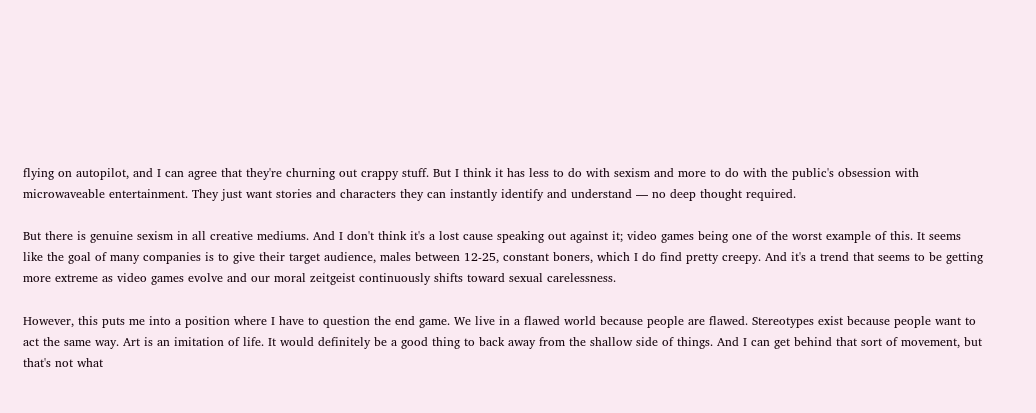flying on autopilot, and I can agree that they're churning out crappy stuff. But I think it has less to do with sexism and more to do with the public's obsession with microwaveable entertainment. They just want stories and characters they can instantly identify and understand — no deep thought required.

But there is genuine sexism in all creative mediums. And I don't think it's a lost cause speaking out against it; video games being one of the worst example of this. It seems like the goal of many companies is to give their target audience, males between 12-25, constant boners, which I do find pretty creepy. And it's a trend that seems to be getting more extreme as video games evolve and our moral zeitgeist continuously shifts toward sexual carelessness.

However, this puts me into a position where I have to question the end game. We live in a flawed world because people are flawed. Stereotypes exist because people want to act the same way. Art is an imitation of life. It would definitely be a good thing to back away from the shallow side of things. And I can get behind that sort of movement, but that's not what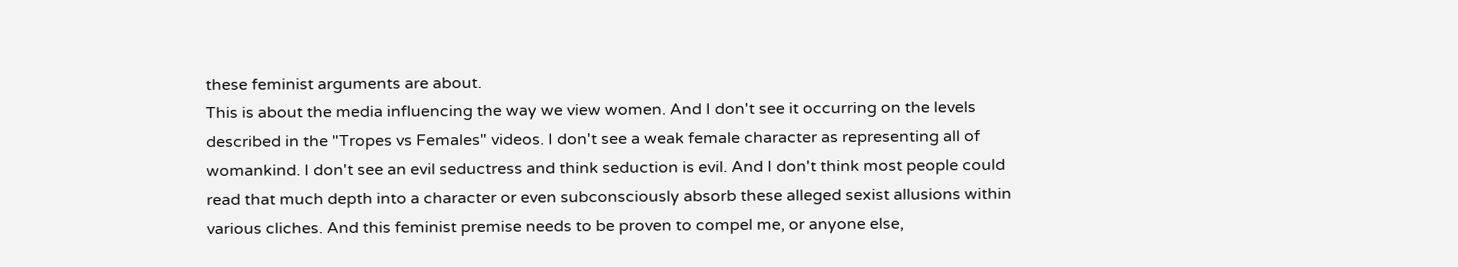these feminist arguments are about.
This is about the media influencing the way we view women. And I don't see it occurring on the levels described in the "Tropes vs Females" videos. I don't see a weak female character as representing all of womankind. I don't see an evil seductress and think seduction is evil. And I don't think most people could read that much depth into a character or even subconsciously absorb these alleged sexist allusions within various cliches. And this feminist premise needs to be proven to compel me, or anyone else,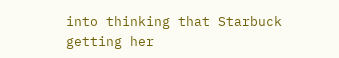into thinking that Starbuck getting her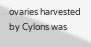ovaries harvested by Cylons was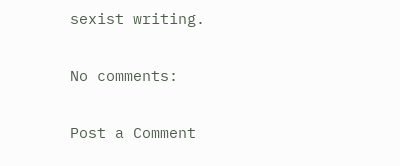sexist writing.

No comments:

Post a Comment